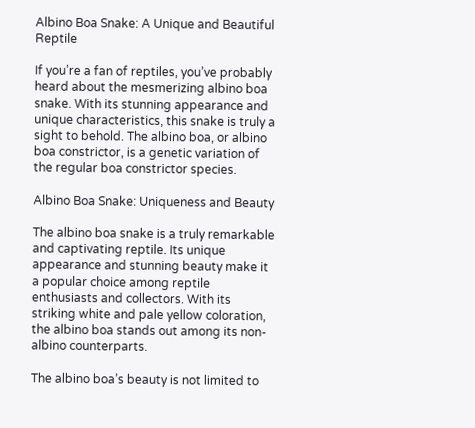Albino Boa Snake: A Unique and Beautiful Reptile

If you’re a fan of reptiles, you’ve probably heard about the mesmerizing albino boa snake. With its stunning appearance and unique characteristics, this snake is truly a sight to behold. The albino boa, or albino boa constrictor, is a genetic variation of the regular boa constrictor species.

Albino Boa Snake: Uniqueness and Beauty

The albino boa snake is a truly remarkable and captivating reptile. Its unique appearance and stunning beauty make it a popular choice among reptile enthusiasts and collectors. With its striking white and pale yellow coloration, the albino boa stands out among its non-albino counterparts.

The albino boa’s beauty is not limited to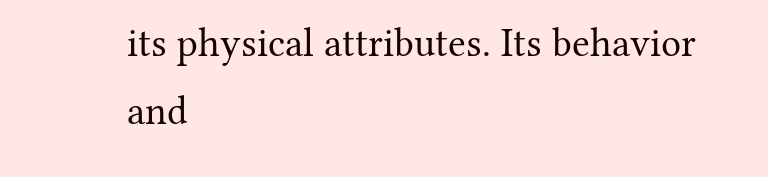its physical attributes. Its behavior and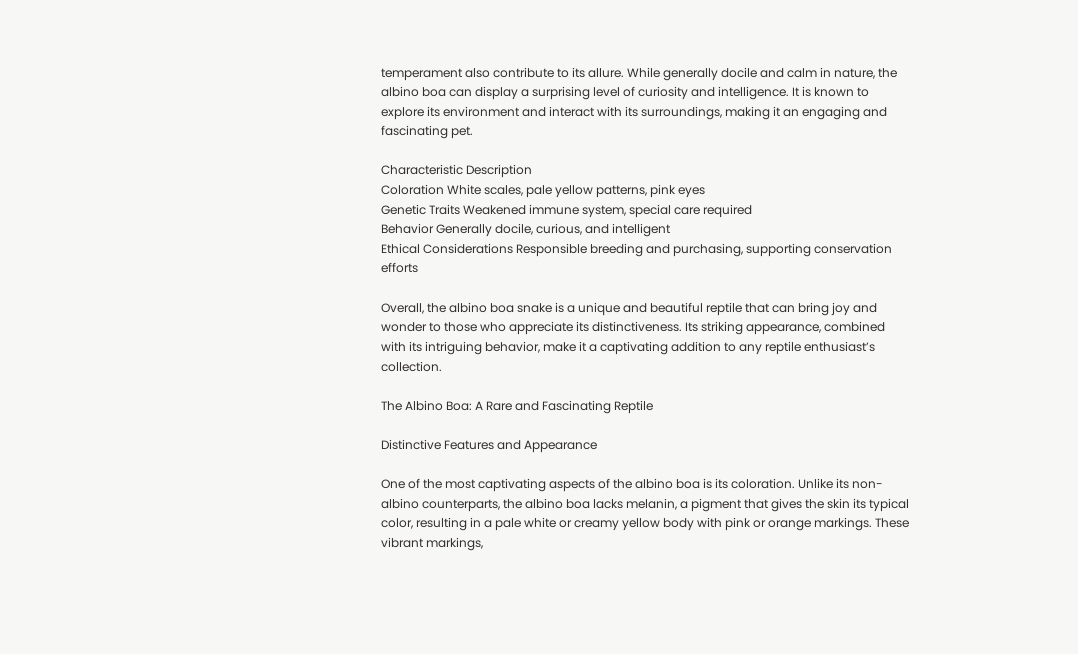temperament also contribute to its allure. While generally docile and calm in nature, the albino boa can display a surprising level of curiosity and intelligence. It is known to explore its environment and interact with its surroundings, making it an engaging and fascinating pet.

Characteristic Description
Coloration White scales, pale yellow patterns, pink eyes
Genetic Traits Weakened immune system, special care required
Behavior Generally docile, curious, and intelligent
Ethical Considerations Responsible breeding and purchasing, supporting conservation efforts

Overall, the albino boa snake is a unique and beautiful reptile that can bring joy and wonder to those who appreciate its distinctiveness. Its striking appearance, combined with its intriguing behavior, make it a captivating addition to any reptile enthusiast’s collection.

The Albino Boa: A Rare and Fascinating Reptile

Distinctive Features and Appearance

One of the most captivating aspects of the albino boa is its coloration. Unlike its non-albino counterparts, the albino boa lacks melanin, a pigment that gives the skin its typical color, resulting in a pale white or creamy yellow body with pink or orange markings. These vibrant markings,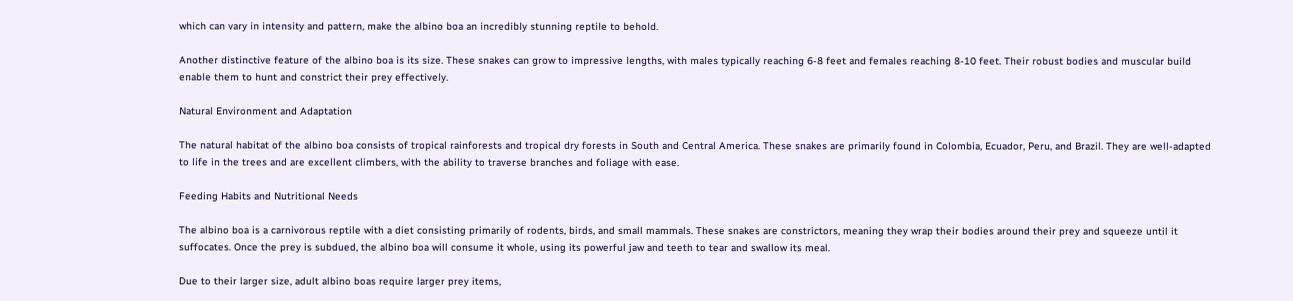which can vary in intensity and pattern, make the albino boa an incredibly stunning reptile to behold.

Another distinctive feature of the albino boa is its size. These snakes can grow to impressive lengths, with males typically reaching 6-8 feet and females reaching 8-10 feet. Their robust bodies and muscular build enable them to hunt and constrict their prey effectively.

Natural Environment and Adaptation

The natural habitat of the albino boa consists of tropical rainforests and tropical dry forests in South and Central America. These snakes are primarily found in Colombia, Ecuador, Peru, and Brazil. They are well-adapted to life in the trees and are excellent climbers, with the ability to traverse branches and foliage with ease.

Feeding Habits and Nutritional Needs

The albino boa is a carnivorous reptile with a diet consisting primarily of rodents, birds, and small mammals. These snakes are constrictors, meaning they wrap their bodies around their prey and squeeze until it suffocates. Once the prey is subdued, the albino boa will consume it whole, using its powerful jaw and teeth to tear and swallow its meal.

Due to their larger size, adult albino boas require larger prey items,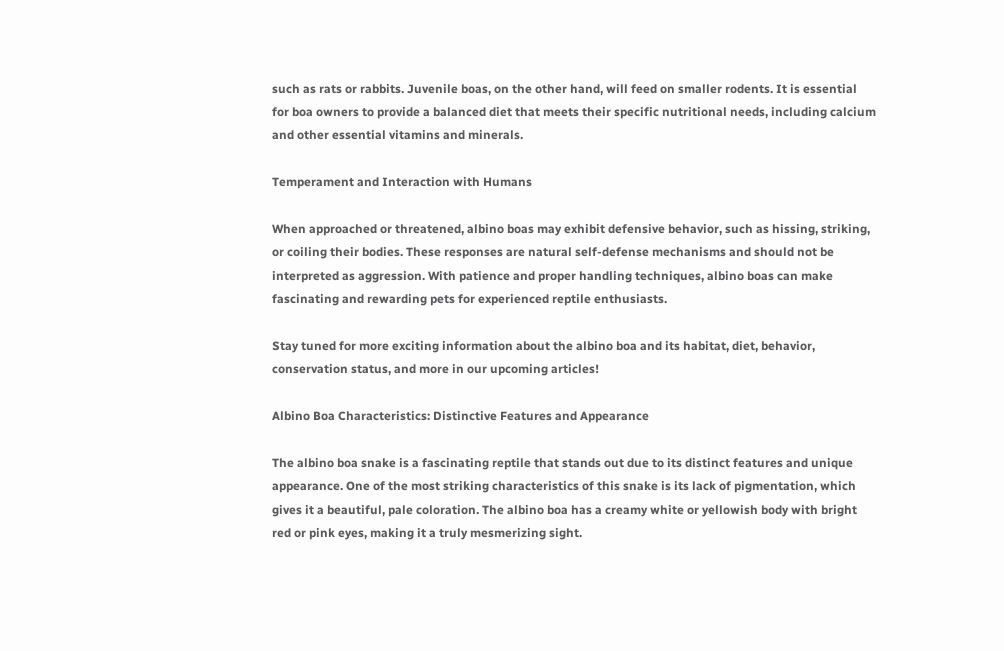such as rats or rabbits. Juvenile boas, on the other hand, will feed on smaller rodents. It is essential for boa owners to provide a balanced diet that meets their specific nutritional needs, including calcium and other essential vitamins and minerals.

Temperament and Interaction with Humans

When approached or threatened, albino boas may exhibit defensive behavior, such as hissing, striking, or coiling their bodies. These responses are natural self-defense mechanisms and should not be interpreted as aggression. With patience and proper handling techniques, albino boas can make fascinating and rewarding pets for experienced reptile enthusiasts.

Stay tuned for more exciting information about the albino boa and its habitat, diet, behavior, conservation status, and more in our upcoming articles!

Albino Boa Characteristics: Distinctive Features and Appearance

The albino boa snake is a fascinating reptile that stands out due to its distinct features and unique appearance. One of the most striking characteristics of this snake is its lack of pigmentation, which gives it a beautiful, pale coloration. The albino boa has a creamy white or yellowish body with bright red or pink eyes, making it a truly mesmerizing sight.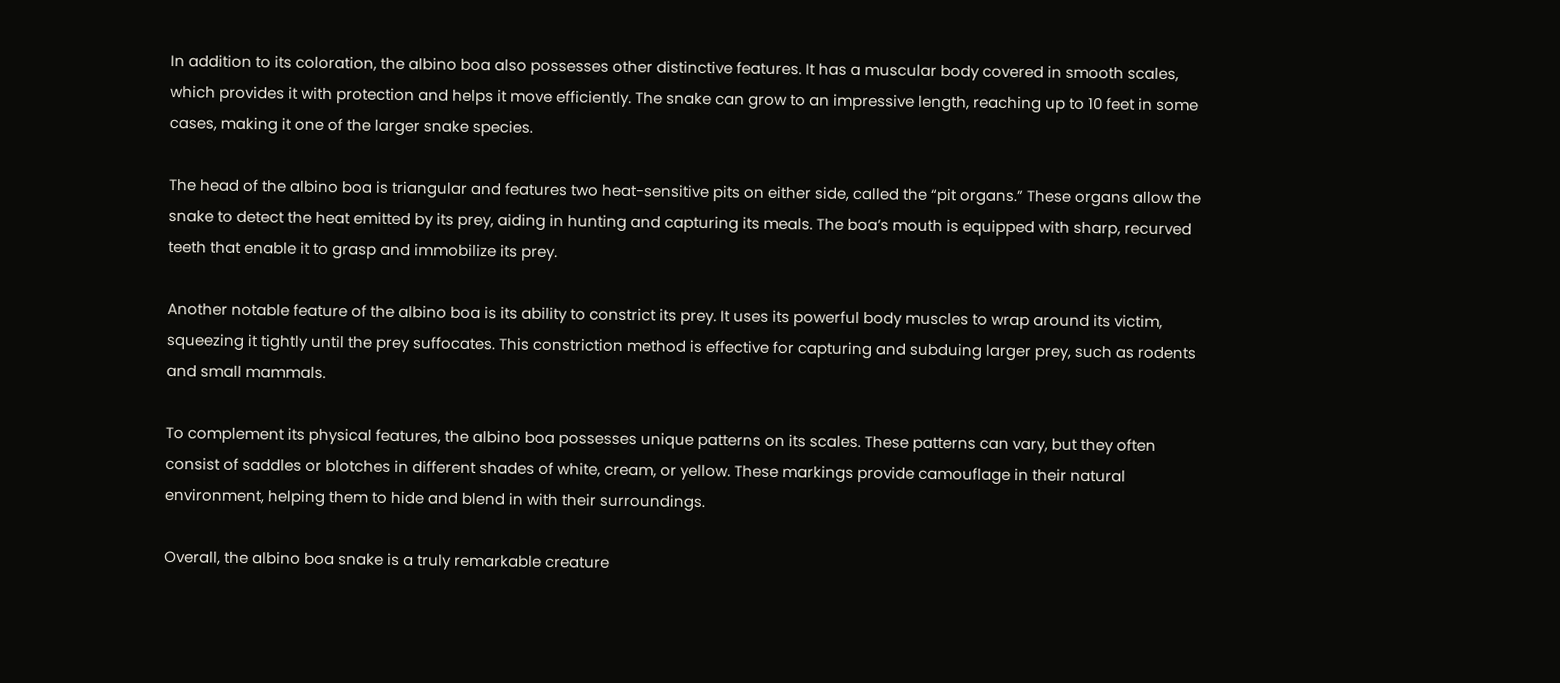In addition to its coloration, the albino boa also possesses other distinctive features. It has a muscular body covered in smooth scales, which provides it with protection and helps it move efficiently. The snake can grow to an impressive length, reaching up to 10 feet in some cases, making it one of the larger snake species.

The head of the albino boa is triangular and features two heat-sensitive pits on either side, called the “pit organs.” These organs allow the snake to detect the heat emitted by its prey, aiding in hunting and capturing its meals. The boa’s mouth is equipped with sharp, recurved teeth that enable it to grasp and immobilize its prey.

Another notable feature of the albino boa is its ability to constrict its prey. It uses its powerful body muscles to wrap around its victim, squeezing it tightly until the prey suffocates. This constriction method is effective for capturing and subduing larger prey, such as rodents and small mammals.

To complement its physical features, the albino boa possesses unique patterns on its scales. These patterns can vary, but they often consist of saddles or blotches in different shades of white, cream, or yellow. These markings provide camouflage in their natural environment, helping them to hide and blend in with their surroundings.

Overall, the albino boa snake is a truly remarkable creature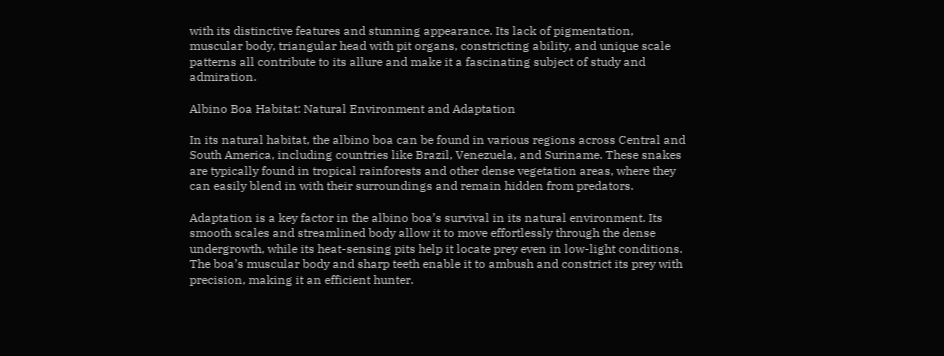with its distinctive features and stunning appearance. Its lack of pigmentation, muscular body, triangular head with pit organs, constricting ability, and unique scale patterns all contribute to its allure and make it a fascinating subject of study and admiration.

Albino Boa Habitat: Natural Environment and Adaptation

In its natural habitat, the albino boa can be found in various regions across Central and South America, including countries like Brazil, Venezuela, and Suriname. These snakes are typically found in tropical rainforests and other dense vegetation areas, where they can easily blend in with their surroundings and remain hidden from predators.

Adaptation is a key factor in the albino boa’s survival in its natural environment. Its smooth scales and streamlined body allow it to move effortlessly through the dense undergrowth, while its heat-sensing pits help it locate prey even in low-light conditions. The boa’s muscular body and sharp teeth enable it to ambush and constrict its prey with precision, making it an efficient hunter.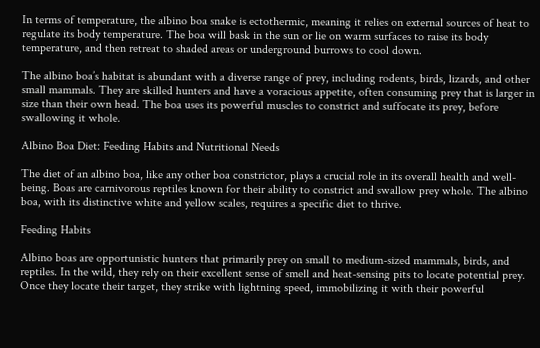In terms of temperature, the albino boa snake is ectothermic, meaning it relies on external sources of heat to regulate its body temperature. The boa will bask in the sun or lie on warm surfaces to raise its body temperature, and then retreat to shaded areas or underground burrows to cool down.

The albino boa’s habitat is abundant with a diverse range of prey, including rodents, birds, lizards, and other small mammals. They are skilled hunters and have a voracious appetite, often consuming prey that is larger in size than their own head. The boa uses its powerful muscles to constrict and suffocate its prey, before swallowing it whole.

Albino Boa Diet: Feeding Habits and Nutritional Needs

The diet of an albino boa, like any other boa constrictor, plays a crucial role in its overall health and well-being. Boas are carnivorous reptiles known for their ability to constrict and swallow prey whole. The albino boa, with its distinctive white and yellow scales, requires a specific diet to thrive.

Feeding Habits

Albino boas are opportunistic hunters that primarily prey on small to medium-sized mammals, birds, and reptiles. In the wild, they rely on their excellent sense of smell and heat-sensing pits to locate potential prey. Once they locate their target, they strike with lightning speed, immobilizing it with their powerful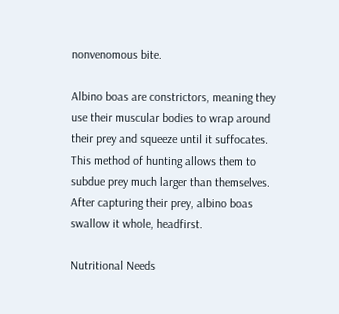nonvenomous bite.

Albino boas are constrictors, meaning they use their muscular bodies to wrap around their prey and squeeze until it suffocates. This method of hunting allows them to subdue prey much larger than themselves. After capturing their prey, albino boas swallow it whole, headfirst.

Nutritional Needs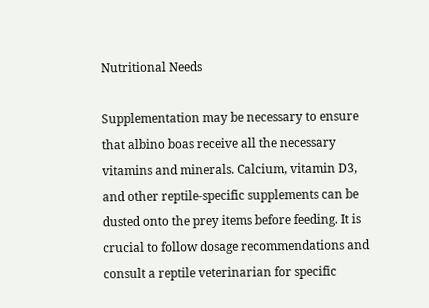Nutritional Needs

Supplementation may be necessary to ensure that albino boas receive all the necessary vitamins and minerals. Calcium, vitamin D3, and other reptile-specific supplements can be dusted onto the prey items before feeding. It is crucial to follow dosage recommendations and consult a reptile veterinarian for specific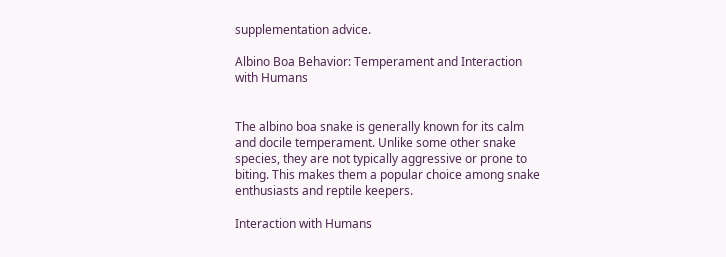supplementation advice.

Albino Boa Behavior: Temperament and Interaction with Humans


The albino boa snake is generally known for its calm and docile temperament. Unlike some other snake species, they are not typically aggressive or prone to biting. This makes them a popular choice among snake enthusiasts and reptile keepers.

Interaction with Humans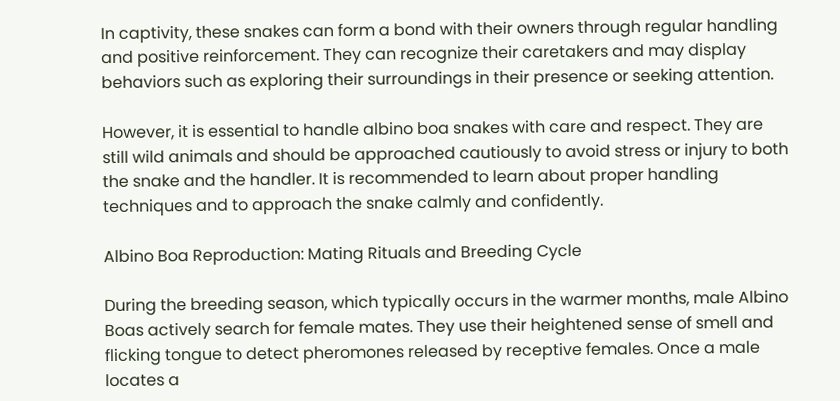In captivity, these snakes can form a bond with their owners through regular handling and positive reinforcement. They can recognize their caretakers and may display behaviors such as exploring their surroundings in their presence or seeking attention.

However, it is essential to handle albino boa snakes with care and respect. They are still wild animals and should be approached cautiously to avoid stress or injury to both the snake and the handler. It is recommended to learn about proper handling techniques and to approach the snake calmly and confidently.

Albino Boa Reproduction: Mating Rituals and Breeding Cycle

During the breeding season, which typically occurs in the warmer months, male Albino Boas actively search for female mates. They use their heightened sense of smell and flicking tongue to detect pheromones released by receptive females. Once a male locates a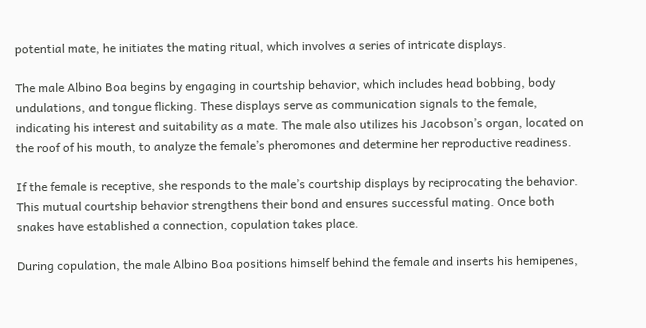potential mate, he initiates the mating ritual, which involves a series of intricate displays.

The male Albino Boa begins by engaging in courtship behavior, which includes head bobbing, body undulations, and tongue flicking. These displays serve as communication signals to the female, indicating his interest and suitability as a mate. The male also utilizes his Jacobson’s organ, located on the roof of his mouth, to analyze the female’s pheromones and determine her reproductive readiness.

If the female is receptive, she responds to the male’s courtship displays by reciprocating the behavior. This mutual courtship behavior strengthens their bond and ensures successful mating. Once both snakes have established a connection, copulation takes place.

During copulation, the male Albino Boa positions himself behind the female and inserts his hemipenes,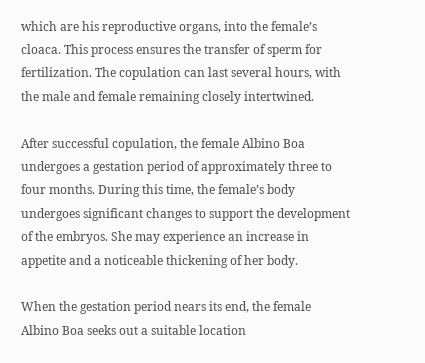which are his reproductive organs, into the female’s cloaca. This process ensures the transfer of sperm for fertilization. The copulation can last several hours, with the male and female remaining closely intertwined.

After successful copulation, the female Albino Boa undergoes a gestation period of approximately three to four months. During this time, the female’s body undergoes significant changes to support the development of the embryos. She may experience an increase in appetite and a noticeable thickening of her body.

When the gestation period nears its end, the female Albino Boa seeks out a suitable location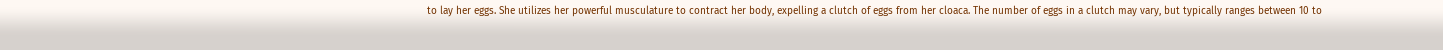to lay her eggs. She utilizes her powerful musculature to contract her body, expelling a clutch of eggs from her cloaca. The number of eggs in a clutch may vary, but typically ranges between 10 to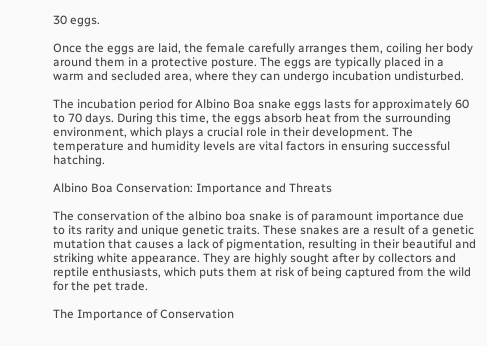30 eggs.

Once the eggs are laid, the female carefully arranges them, coiling her body around them in a protective posture. The eggs are typically placed in a warm and secluded area, where they can undergo incubation undisturbed.

The incubation period for Albino Boa snake eggs lasts for approximately 60 to 70 days. During this time, the eggs absorb heat from the surrounding environment, which plays a crucial role in their development. The temperature and humidity levels are vital factors in ensuring successful hatching.

Albino Boa Conservation: Importance and Threats

The conservation of the albino boa snake is of paramount importance due to its rarity and unique genetic traits. These snakes are a result of a genetic mutation that causes a lack of pigmentation, resulting in their beautiful and striking white appearance. They are highly sought after by collectors and reptile enthusiasts, which puts them at risk of being captured from the wild for the pet trade.

The Importance of Conservation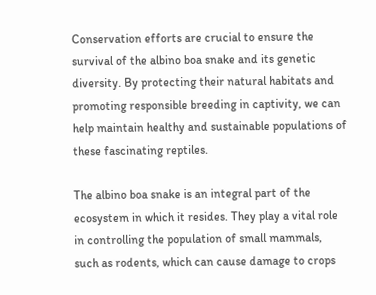Conservation efforts are crucial to ensure the survival of the albino boa snake and its genetic diversity. By protecting their natural habitats and promoting responsible breeding in captivity, we can help maintain healthy and sustainable populations of these fascinating reptiles.

The albino boa snake is an integral part of the ecosystem in which it resides. They play a vital role in controlling the population of small mammals, such as rodents, which can cause damage to crops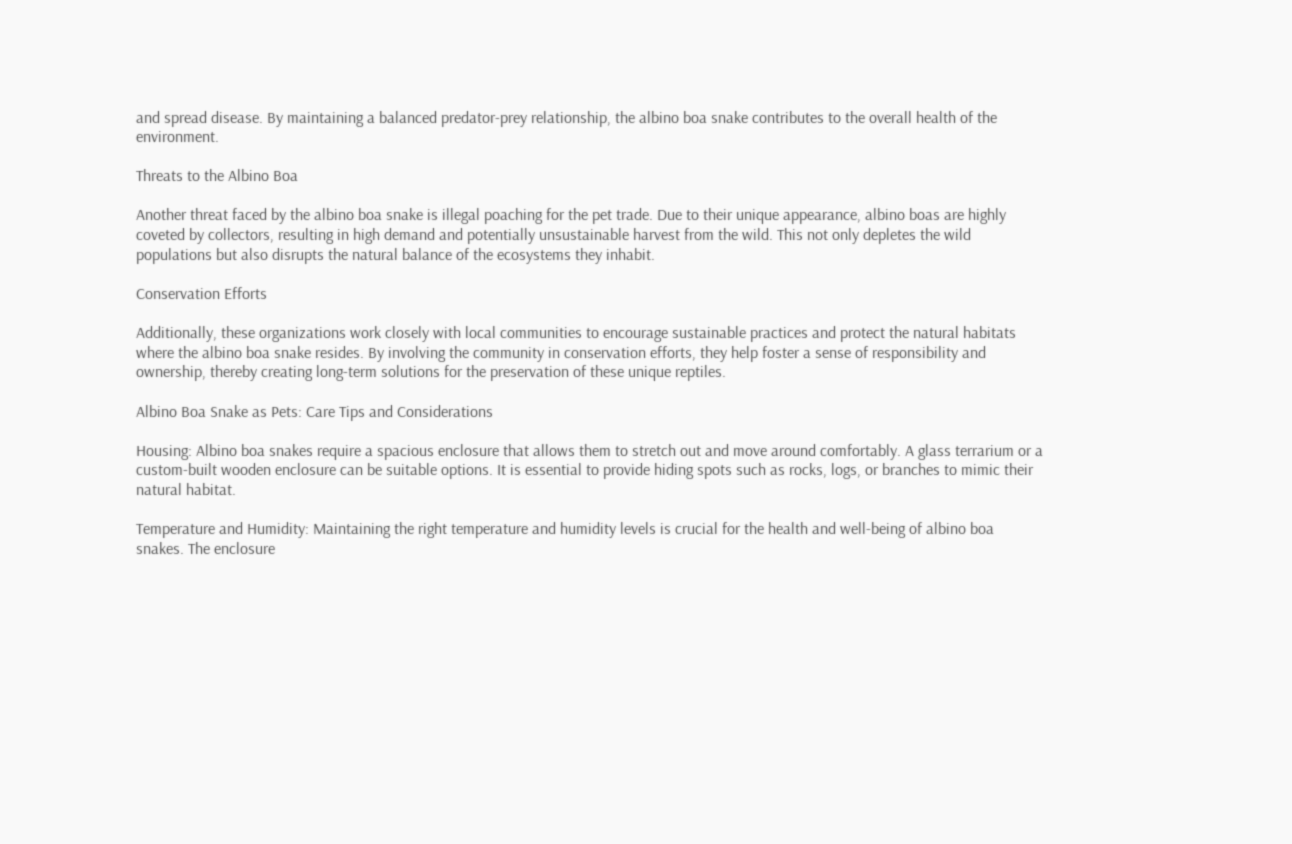and spread disease. By maintaining a balanced predator-prey relationship, the albino boa snake contributes to the overall health of the environment.

Threats to the Albino Boa

Another threat faced by the albino boa snake is illegal poaching for the pet trade. Due to their unique appearance, albino boas are highly coveted by collectors, resulting in high demand and potentially unsustainable harvest from the wild. This not only depletes the wild populations but also disrupts the natural balance of the ecosystems they inhabit.

Conservation Efforts

Additionally, these organizations work closely with local communities to encourage sustainable practices and protect the natural habitats where the albino boa snake resides. By involving the community in conservation efforts, they help foster a sense of responsibility and ownership, thereby creating long-term solutions for the preservation of these unique reptiles.

Albino Boa Snake as Pets: Care Tips and Considerations

Housing: Albino boa snakes require a spacious enclosure that allows them to stretch out and move around comfortably. A glass terrarium or a custom-built wooden enclosure can be suitable options. It is essential to provide hiding spots such as rocks, logs, or branches to mimic their natural habitat.

Temperature and Humidity: Maintaining the right temperature and humidity levels is crucial for the health and well-being of albino boa snakes. The enclosure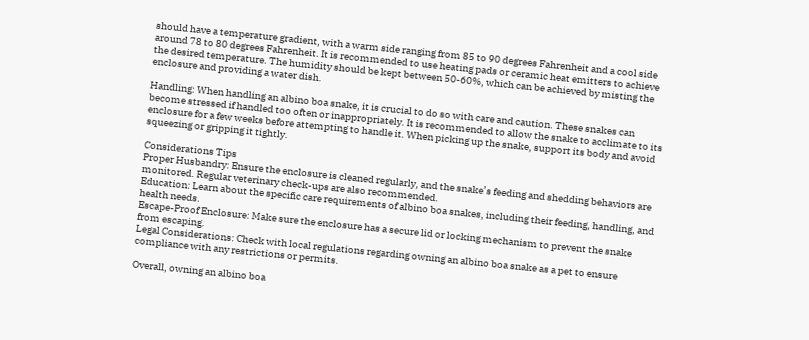should have a temperature gradient, with a warm side ranging from 85 to 90 degrees Fahrenheit and a cool side around 78 to 80 degrees Fahrenheit. It is recommended to use heating pads or ceramic heat emitters to achieve the desired temperature. The humidity should be kept between 50-60%, which can be achieved by misting the enclosure and providing a water dish.

Handling: When handling an albino boa snake, it is crucial to do so with care and caution. These snakes can become stressed if handled too often or inappropriately. It is recommended to allow the snake to acclimate to its enclosure for a few weeks before attempting to handle it. When picking up the snake, support its body and avoid squeezing or gripping it tightly.

Considerations Tips
Proper Husbandry: Ensure the enclosure is cleaned regularly, and the snake’s feeding and shedding behaviors are monitored. Regular veterinary check-ups are also recommended.
Education: Learn about the specific care requirements of albino boa snakes, including their feeding, handling, and health needs.
Escape-Proof Enclosure: Make sure the enclosure has a secure lid or locking mechanism to prevent the snake from escaping.
Legal Considerations: Check with local regulations regarding owning an albino boa snake as a pet to ensure compliance with any restrictions or permits.

Overall, owning an albino boa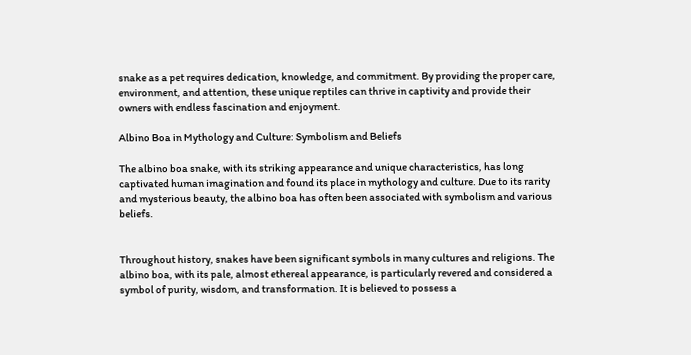snake as a pet requires dedication, knowledge, and commitment. By providing the proper care, environment, and attention, these unique reptiles can thrive in captivity and provide their owners with endless fascination and enjoyment.

Albino Boa in Mythology and Culture: Symbolism and Beliefs

The albino boa snake, with its striking appearance and unique characteristics, has long captivated human imagination and found its place in mythology and culture. Due to its rarity and mysterious beauty, the albino boa has often been associated with symbolism and various beliefs.


Throughout history, snakes have been significant symbols in many cultures and religions. The albino boa, with its pale, almost ethereal appearance, is particularly revered and considered a symbol of purity, wisdom, and transformation. It is believed to possess a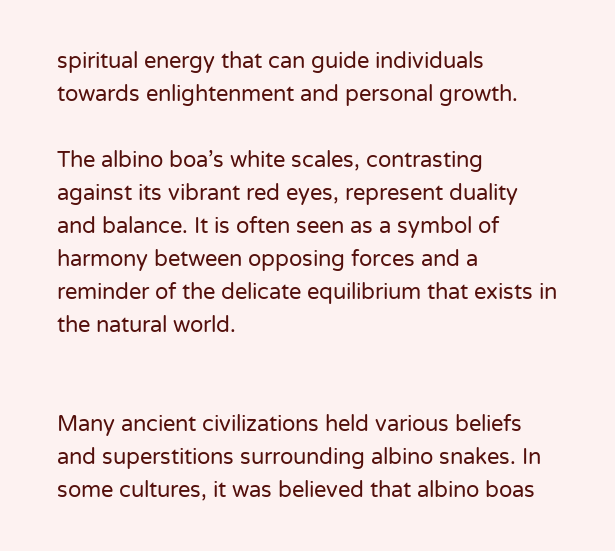spiritual energy that can guide individuals towards enlightenment and personal growth.

The albino boa’s white scales, contrasting against its vibrant red eyes, represent duality and balance. It is often seen as a symbol of harmony between opposing forces and a reminder of the delicate equilibrium that exists in the natural world.


Many ancient civilizations held various beliefs and superstitions surrounding albino snakes. In some cultures, it was believed that albino boas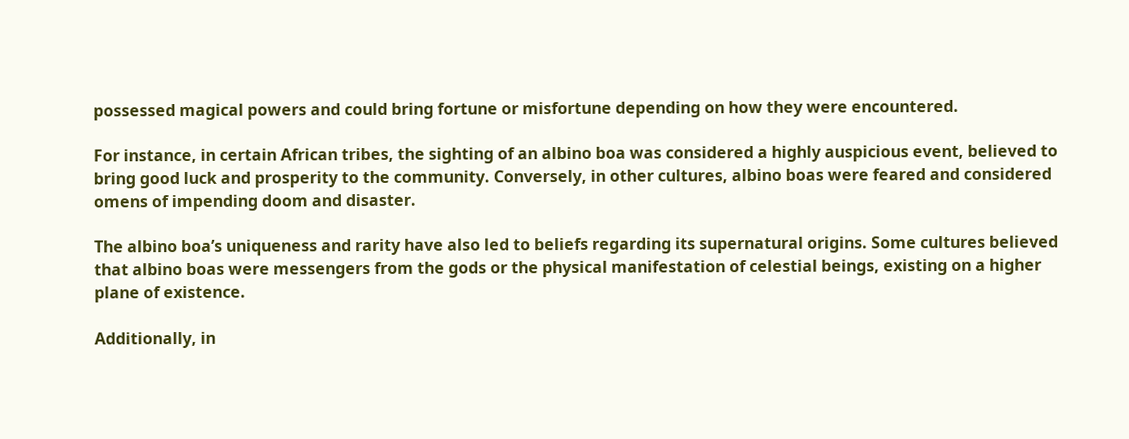possessed magical powers and could bring fortune or misfortune depending on how they were encountered.

For instance, in certain African tribes, the sighting of an albino boa was considered a highly auspicious event, believed to bring good luck and prosperity to the community. Conversely, in other cultures, albino boas were feared and considered omens of impending doom and disaster.

The albino boa’s uniqueness and rarity have also led to beliefs regarding its supernatural origins. Some cultures believed that albino boas were messengers from the gods or the physical manifestation of celestial beings, existing on a higher plane of existence.

Additionally, in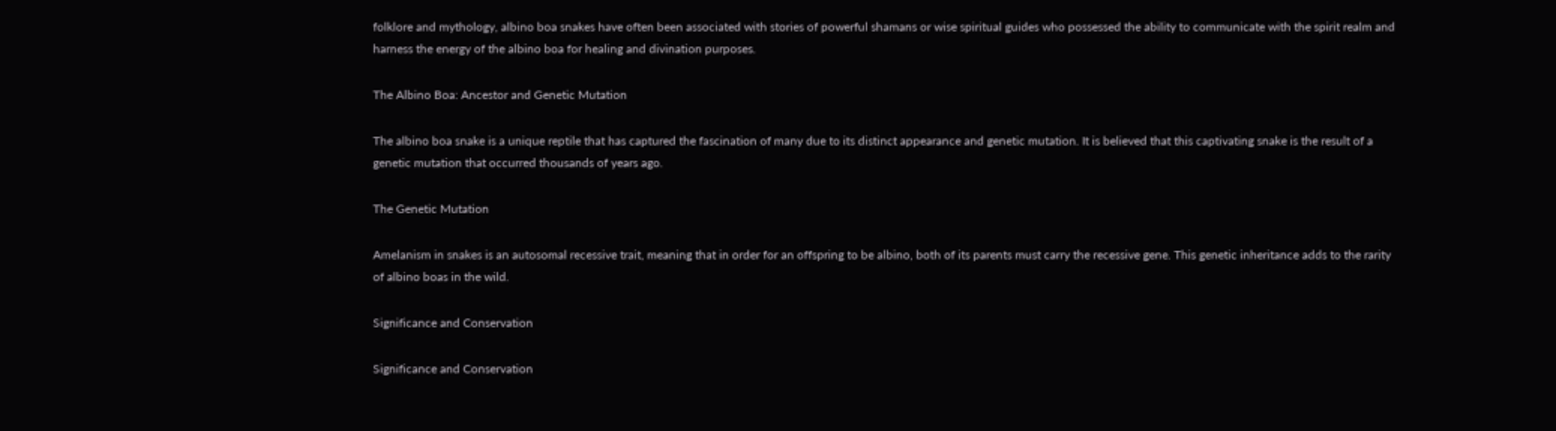folklore and mythology, albino boa snakes have often been associated with stories of powerful shamans or wise spiritual guides who possessed the ability to communicate with the spirit realm and harness the energy of the albino boa for healing and divination purposes.

The Albino Boa: Ancestor and Genetic Mutation

The albino boa snake is a unique reptile that has captured the fascination of many due to its distinct appearance and genetic mutation. It is believed that this captivating snake is the result of a genetic mutation that occurred thousands of years ago.

The Genetic Mutation

Amelanism in snakes is an autosomal recessive trait, meaning that in order for an offspring to be albino, both of its parents must carry the recessive gene. This genetic inheritance adds to the rarity of albino boas in the wild.

Significance and Conservation

Significance and Conservation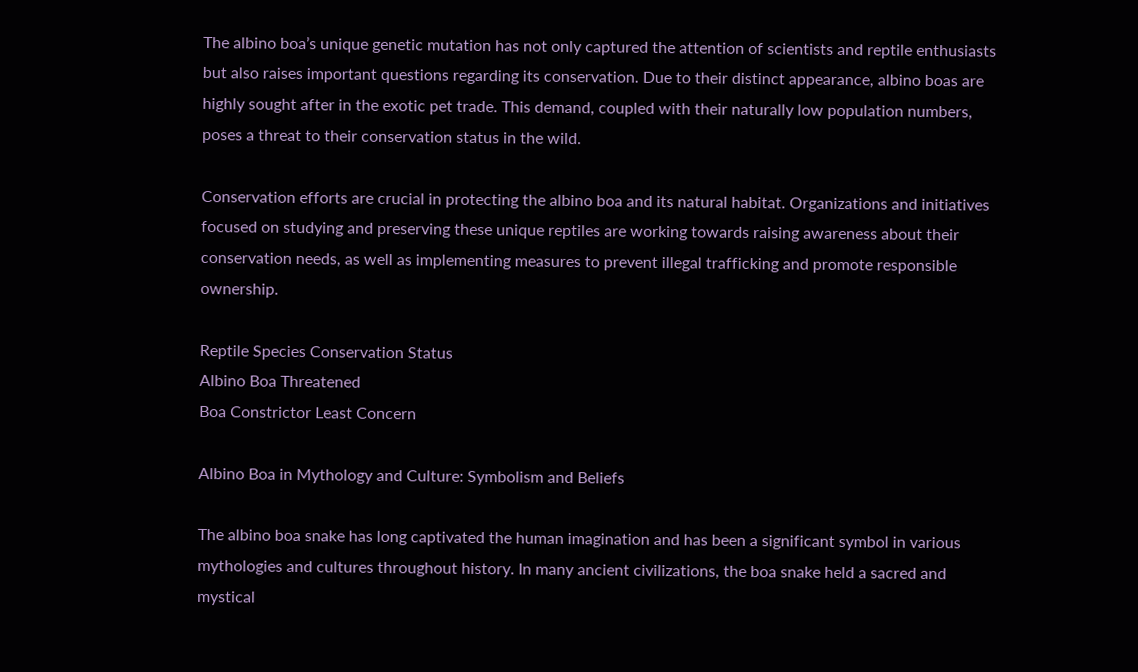The albino boa’s unique genetic mutation has not only captured the attention of scientists and reptile enthusiasts but also raises important questions regarding its conservation. Due to their distinct appearance, albino boas are highly sought after in the exotic pet trade. This demand, coupled with their naturally low population numbers, poses a threat to their conservation status in the wild.

Conservation efforts are crucial in protecting the albino boa and its natural habitat. Organizations and initiatives focused on studying and preserving these unique reptiles are working towards raising awareness about their conservation needs, as well as implementing measures to prevent illegal trafficking and promote responsible ownership.

Reptile Species Conservation Status
Albino Boa Threatened
Boa Constrictor Least Concern

Albino Boa in Mythology and Culture: Symbolism and Beliefs

The albino boa snake has long captivated the human imagination and has been a significant symbol in various mythologies and cultures throughout history. In many ancient civilizations, the boa snake held a sacred and mystical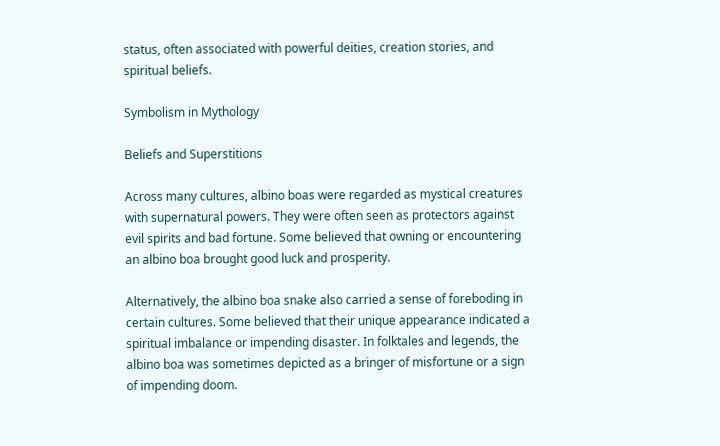status, often associated with powerful deities, creation stories, and spiritual beliefs.

Symbolism in Mythology

Beliefs and Superstitions

Across many cultures, albino boas were regarded as mystical creatures with supernatural powers. They were often seen as protectors against evil spirits and bad fortune. Some believed that owning or encountering an albino boa brought good luck and prosperity.

Alternatively, the albino boa snake also carried a sense of foreboding in certain cultures. Some believed that their unique appearance indicated a spiritual imbalance or impending disaster. In folktales and legends, the albino boa was sometimes depicted as a bringer of misfortune or a sign of impending doom.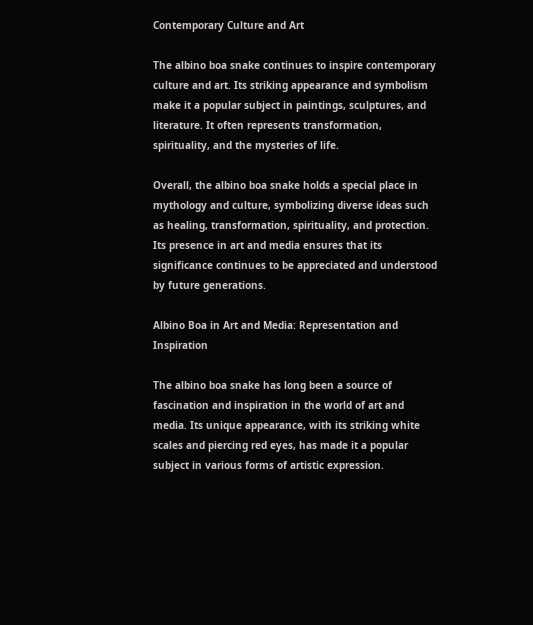Contemporary Culture and Art

The albino boa snake continues to inspire contemporary culture and art. Its striking appearance and symbolism make it a popular subject in paintings, sculptures, and literature. It often represents transformation, spirituality, and the mysteries of life.

Overall, the albino boa snake holds a special place in mythology and culture, symbolizing diverse ideas such as healing, transformation, spirituality, and protection. Its presence in art and media ensures that its significance continues to be appreciated and understood by future generations.

Albino Boa in Art and Media: Representation and Inspiration

The albino boa snake has long been a source of fascination and inspiration in the world of art and media. Its unique appearance, with its striking white scales and piercing red eyes, has made it a popular subject in various forms of artistic expression.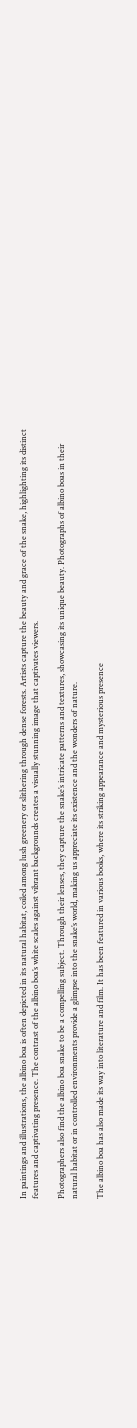In paintings and illustrations, the albino boa is often depicted in its natural habitat, coiled among lush greenery or slithering through dense forests. Artists capture the beauty and grace of the snake, highlighting its distinct features and captivating presence. The contrast of the albino boa’s white scales against vibrant backgrounds creates a visually stunning image that captivates viewers.

Photographers also find the albino boa snake to be a compelling subject. Through their lenses, they capture the snake’s intricate patterns and textures, showcasing its unique beauty. Photographs of albino boas in their natural habitat or in controlled environments provide a glimpse into the snake’s world, making us appreciate its existence and the wonders of nature.

The albino boa has also made its way into literature and film. It has been featured in various books, where its striking appearance and mysterious presence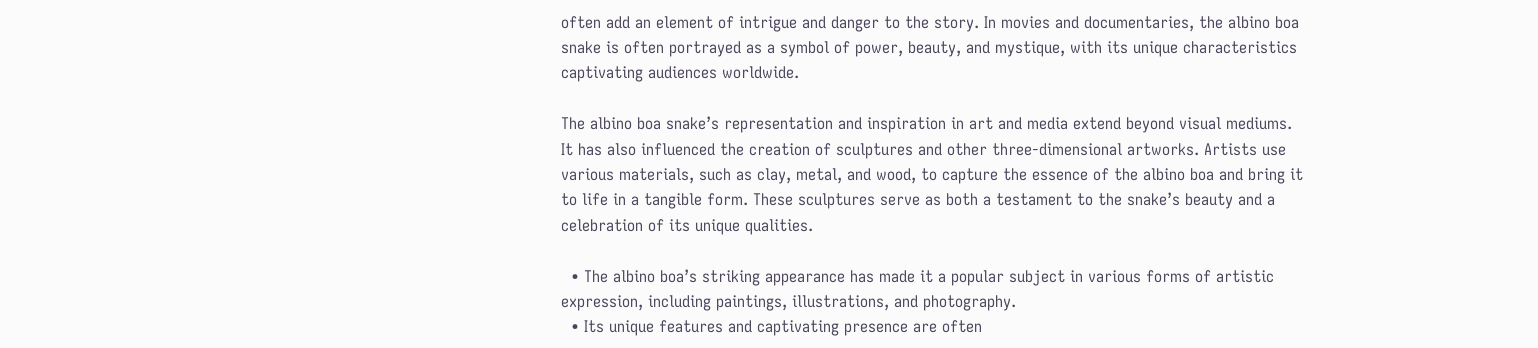often add an element of intrigue and danger to the story. In movies and documentaries, the albino boa snake is often portrayed as a symbol of power, beauty, and mystique, with its unique characteristics captivating audiences worldwide.

The albino boa snake’s representation and inspiration in art and media extend beyond visual mediums. It has also influenced the creation of sculptures and other three-dimensional artworks. Artists use various materials, such as clay, metal, and wood, to capture the essence of the albino boa and bring it to life in a tangible form. These sculptures serve as both a testament to the snake’s beauty and a celebration of its unique qualities.

  • The albino boa’s striking appearance has made it a popular subject in various forms of artistic expression, including paintings, illustrations, and photography.
  • Its unique features and captivating presence are often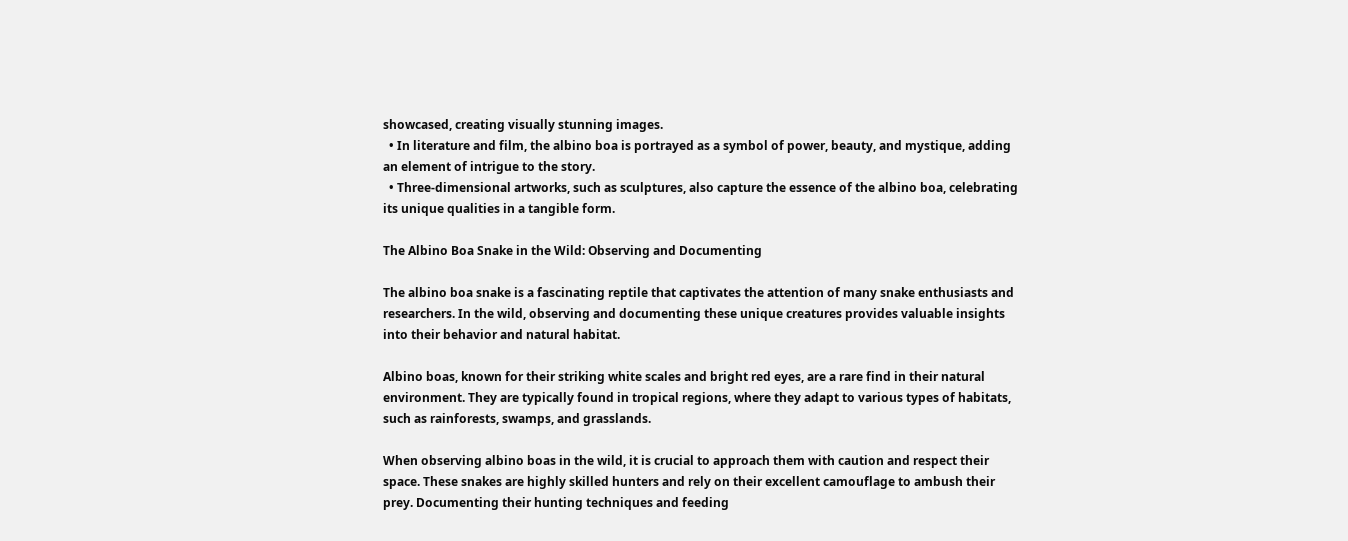showcased, creating visually stunning images.
  • In literature and film, the albino boa is portrayed as a symbol of power, beauty, and mystique, adding an element of intrigue to the story.
  • Three-dimensional artworks, such as sculptures, also capture the essence of the albino boa, celebrating its unique qualities in a tangible form.

The Albino Boa Snake in the Wild: Observing and Documenting

The albino boa snake is a fascinating reptile that captivates the attention of many snake enthusiasts and researchers. In the wild, observing and documenting these unique creatures provides valuable insights into their behavior and natural habitat.

Albino boas, known for their striking white scales and bright red eyes, are a rare find in their natural environment. They are typically found in tropical regions, where they adapt to various types of habitats, such as rainforests, swamps, and grasslands.

When observing albino boas in the wild, it is crucial to approach them with caution and respect their space. These snakes are highly skilled hunters and rely on their excellent camouflage to ambush their prey. Documenting their hunting techniques and feeding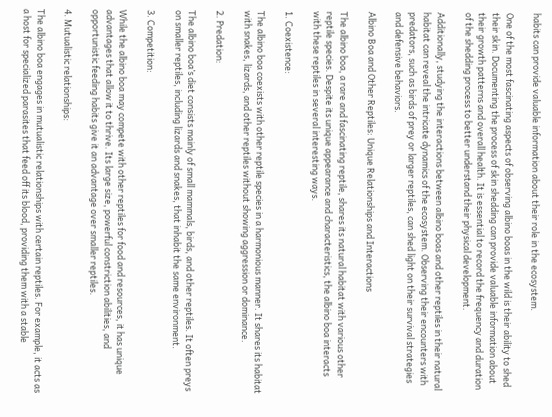habits can provide valuable information about their role in the ecosystem.

One of the most fascinating aspects of observing albino boas in the wild is their ability to shed their skin. Documenting the process of skin shedding can provide valuable information about their growth patterns and overall health. It is essential to record the frequency and duration of the shedding process to better understand their physical development.

Additionally, studying the interactions between albino boas and other reptiles in their natural habitat can reveal the intricate dynamics of the ecosystem. Observing their encounters with predators, such as birds of prey or larger reptiles, can shed light on their survival strategies and defensive behaviors.

Albino Boa and Other Reptiles: Unique Relationships and Interactions

The albino boa, a rare and fascinating reptile, shares its natural habitat with various other reptile species. Despite its unique appearance and characteristics, the albino boa interacts with these reptiles in several interesting ways.

1. Coexistence:

The albino boa coexists with other reptile species in a harmonious manner. It shares its habitat with snakes, lizards, and other reptiles without showing aggression or dominance.

2. Predation:

The albino boa’s diet consists mainly of small mammals, birds, and other reptiles. It often preys on smaller reptiles, including lizards and snakes, that inhabit the same environment.

3. Competition:

While the albino boa may compete with other reptiles for food and resources, it has unique advantages that allow it to thrive. Its large size, powerful constriction abilities, and opportunistic feeding habits give it an advantage over smaller reptiles.

4. Mutualistic relationships:

The albino boa engages in mutualistic relationships with certain reptiles. For example, it acts as a host for specialized parasites that feed off its blood, providing them with a stable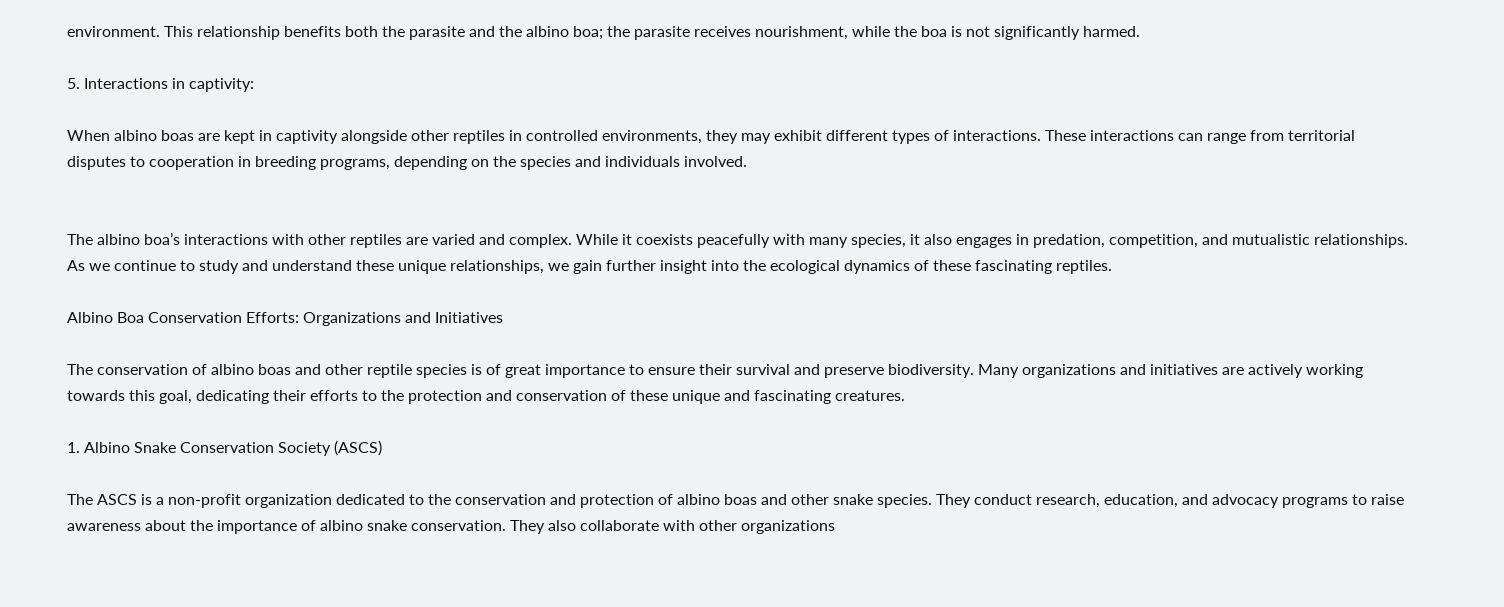environment. This relationship benefits both the parasite and the albino boa; the parasite receives nourishment, while the boa is not significantly harmed.

5. Interactions in captivity:

When albino boas are kept in captivity alongside other reptiles in controlled environments, they may exhibit different types of interactions. These interactions can range from territorial disputes to cooperation in breeding programs, depending on the species and individuals involved.


The albino boa’s interactions with other reptiles are varied and complex. While it coexists peacefully with many species, it also engages in predation, competition, and mutualistic relationships. As we continue to study and understand these unique relationships, we gain further insight into the ecological dynamics of these fascinating reptiles.

Albino Boa Conservation Efforts: Organizations and Initiatives

The conservation of albino boas and other reptile species is of great importance to ensure their survival and preserve biodiversity. Many organizations and initiatives are actively working towards this goal, dedicating their efforts to the protection and conservation of these unique and fascinating creatures.

1. Albino Snake Conservation Society (ASCS)

The ASCS is a non-profit organization dedicated to the conservation and protection of albino boas and other snake species. They conduct research, education, and advocacy programs to raise awareness about the importance of albino snake conservation. They also collaborate with other organizations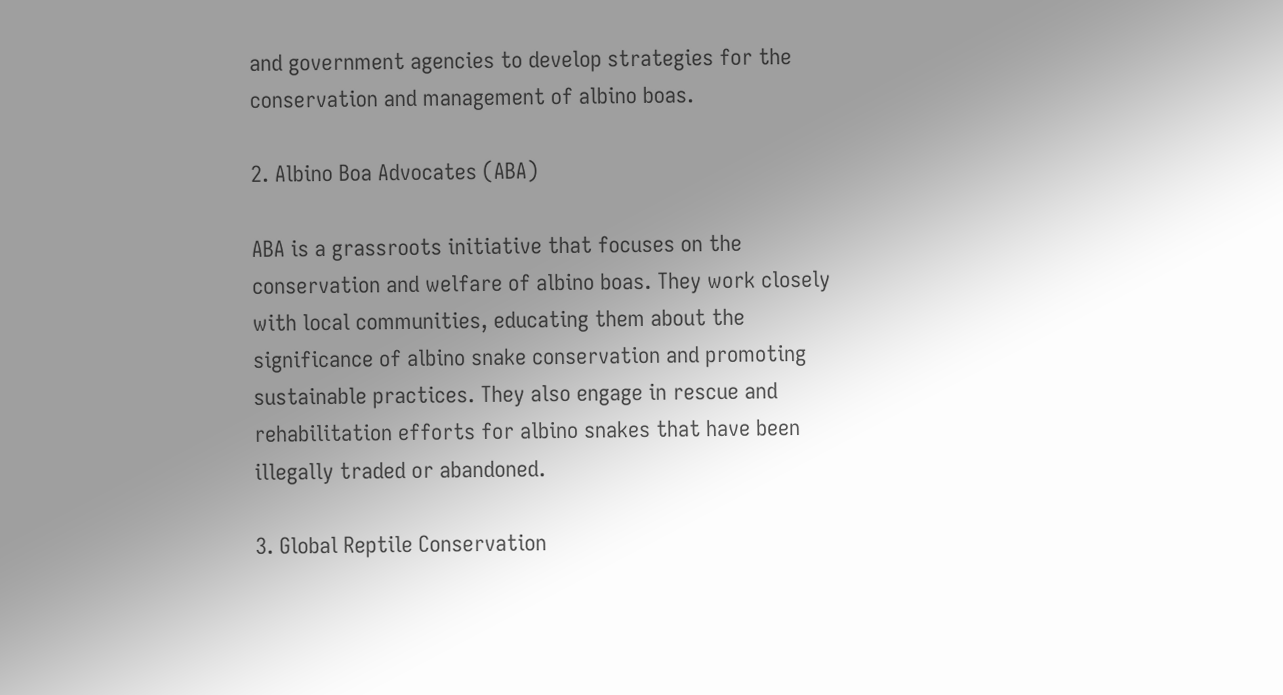and government agencies to develop strategies for the conservation and management of albino boas.

2. Albino Boa Advocates (ABA)

ABA is a grassroots initiative that focuses on the conservation and welfare of albino boas. They work closely with local communities, educating them about the significance of albino snake conservation and promoting sustainable practices. They also engage in rescue and rehabilitation efforts for albino snakes that have been illegally traded or abandoned.

3. Global Reptile Conservation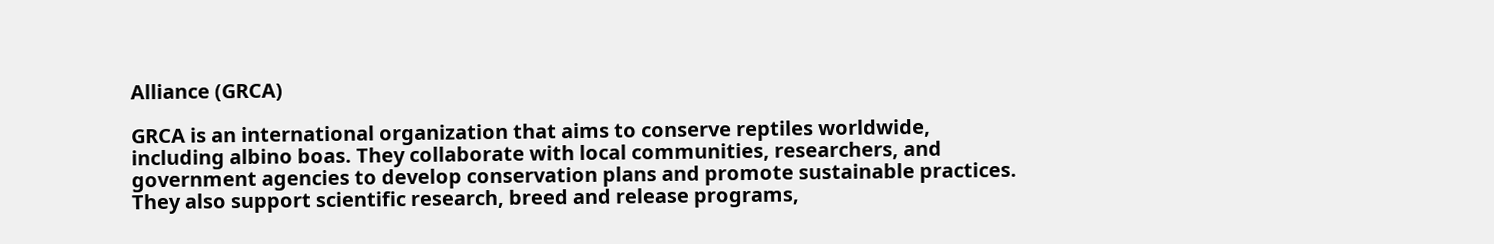Alliance (GRCA)

GRCA is an international organization that aims to conserve reptiles worldwide, including albino boas. They collaborate with local communities, researchers, and government agencies to develop conservation plans and promote sustainable practices. They also support scientific research, breed and release programs,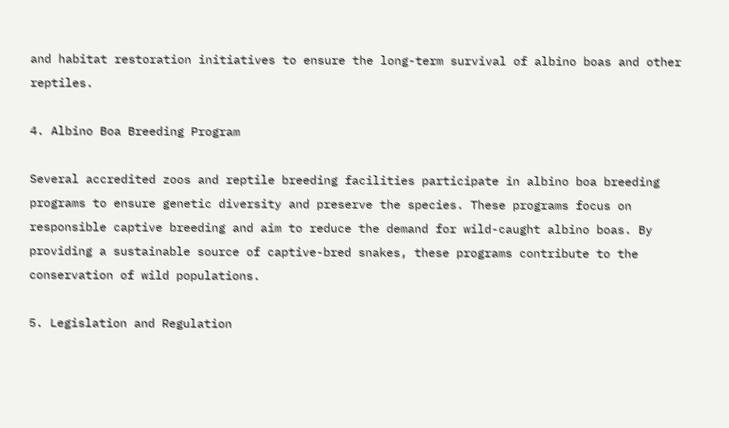and habitat restoration initiatives to ensure the long-term survival of albino boas and other reptiles.

4. Albino Boa Breeding Program

Several accredited zoos and reptile breeding facilities participate in albino boa breeding programs to ensure genetic diversity and preserve the species. These programs focus on responsible captive breeding and aim to reduce the demand for wild-caught albino boas. By providing a sustainable source of captive-bred snakes, these programs contribute to the conservation of wild populations.

5. Legislation and Regulation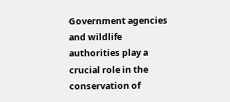Government agencies and wildlife authorities play a crucial role in the conservation of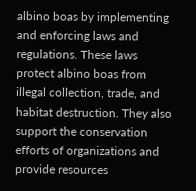albino boas by implementing and enforcing laws and regulations. These laws protect albino boas from illegal collection, trade, and habitat destruction. They also support the conservation efforts of organizations and provide resources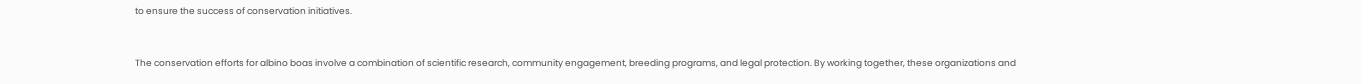to ensure the success of conservation initiatives.


The conservation efforts for albino boas involve a combination of scientific research, community engagement, breeding programs, and legal protection. By working together, these organizations and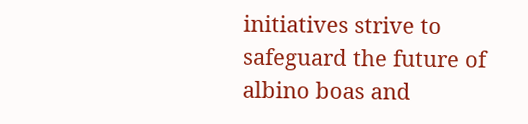initiatives strive to safeguard the future of albino boas and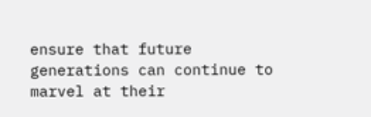ensure that future generations can continue to marvel at their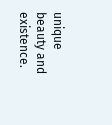unique beauty and existence.